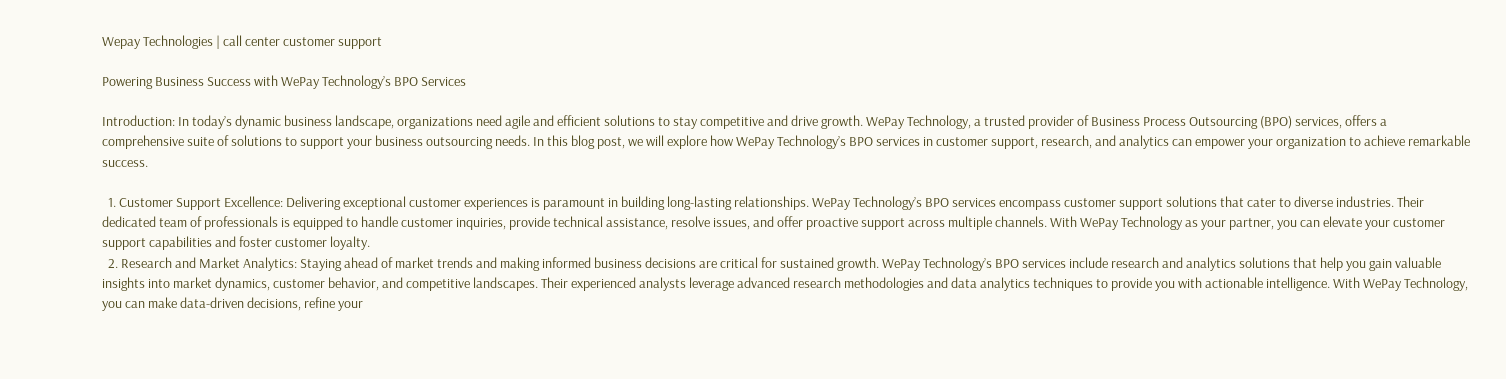Wepay Technologies | call center customer support

Powering Business Success with WePay Technology’s BPO Services

Introduction: In today’s dynamic business landscape, organizations need agile and efficient solutions to stay competitive and drive growth. WePay Technology, a trusted provider of Business Process Outsourcing (BPO) services, offers a comprehensive suite of solutions to support your business outsourcing needs. In this blog post, we will explore how WePay Technology’s BPO services in customer support, research, and analytics can empower your organization to achieve remarkable success.

  1. Customer Support Excellence: Delivering exceptional customer experiences is paramount in building long-lasting relationships. WePay Technology’s BPO services encompass customer support solutions that cater to diverse industries. Their dedicated team of professionals is equipped to handle customer inquiries, provide technical assistance, resolve issues, and offer proactive support across multiple channels. With WePay Technology as your partner, you can elevate your customer support capabilities and foster customer loyalty.
  2. Research and Market Analytics: Staying ahead of market trends and making informed business decisions are critical for sustained growth. WePay Technology’s BPO services include research and analytics solutions that help you gain valuable insights into market dynamics, customer behavior, and competitive landscapes. Their experienced analysts leverage advanced research methodologies and data analytics techniques to provide you with actionable intelligence. With WePay Technology, you can make data-driven decisions, refine your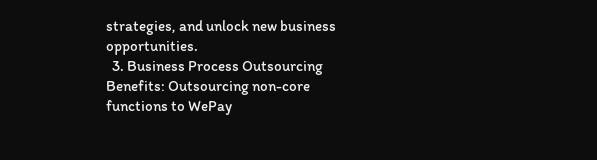strategies, and unlock new business opportunities.
  3. Business Process Outsourcing Benefits: Outsourcing non-core functions to WePay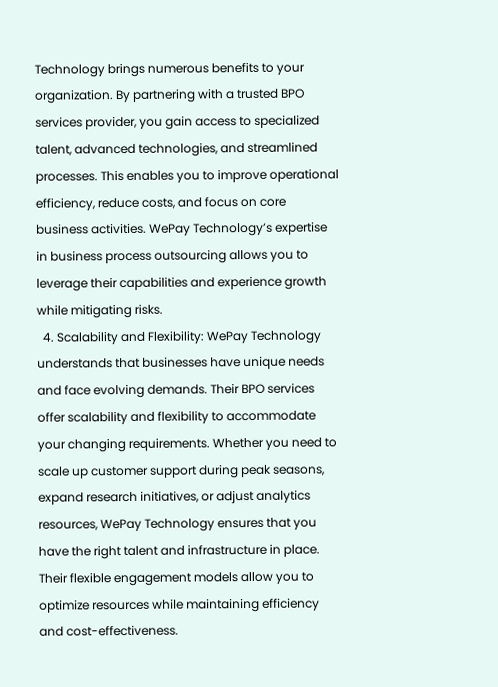Technology brings numerous benefits to your organization. By partnering with a trusted BPO services provider, you gain access to specialized talent, advanced technologies, and streamlined processes. This enables you to improve operational efficiency, reduce costs, and focus on core business activities. WePay Technology’s expertise in business process outsourcing allows you to leverage their capabilities and experience growth while mitigating risks.
  4. Scalability and Flexibility: WePay Technology understands that businesses have unique needs and face evolving demands. Their BPO services offer scalability and flexibility to accommodate your changing requirements. Whether you need to scale up customer support during peak seasons, expand research initiatives, or adjust analytics resources, WePay Technology ensures that you have the right talent and infrastructure in place. Their flexible engagement models allow you to optimize resources while maintaining efficiency and cost-effectiveness.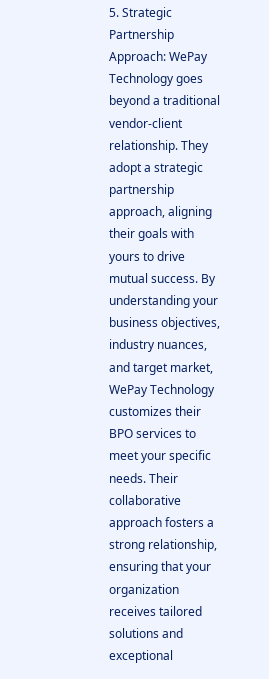5. Strategic Partnership Approach: WePay Technology goes beyond a traditional vendor-client relationship. They adopt a strategic partnership approach, aligning their goals with yours to drive mutual success. By understanding your business objectives, industry nuances, and target market, WePay Technology customizes their BPO services to meet your specific needs. Their collaborative approach fosters a strong relationship, ensuring that your organization receives tailored solutions and exceptional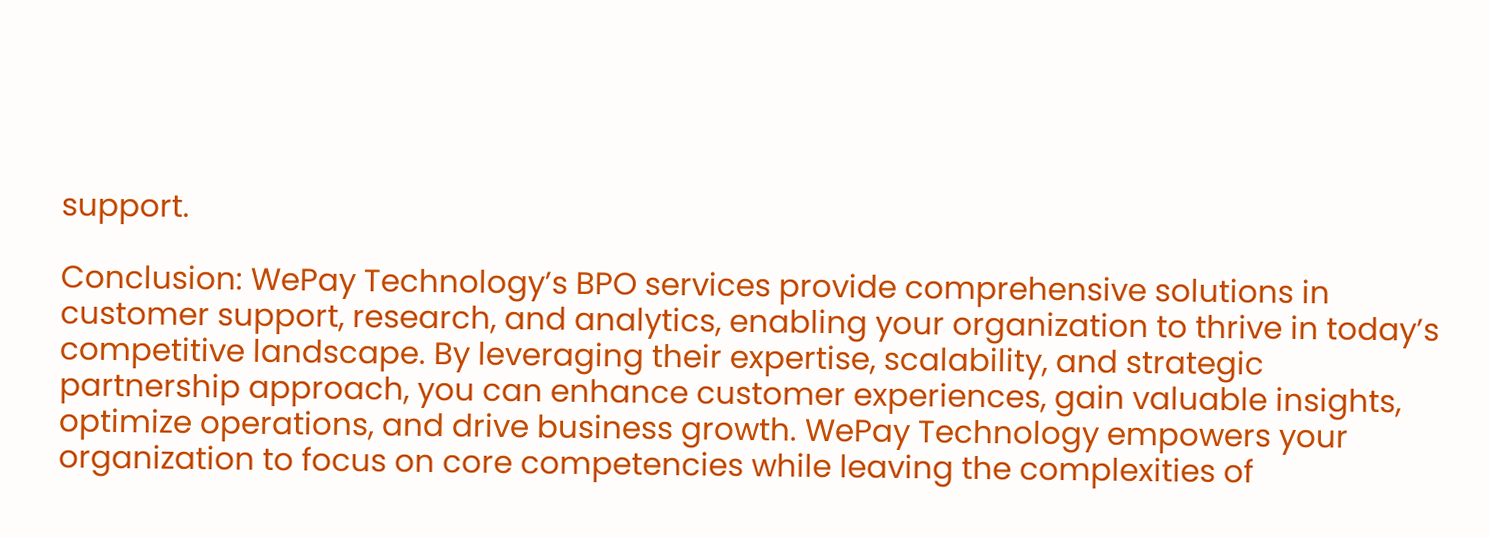support.

Conclusion: WePay Technology’s BPO services provide comprehensive solutions in customer support, research, and analytics, enabling your organization to thrive in today’s competitive landscape. By leveraging their expertise, scalability, and strategic partnership approach, you can enhance customer experiences, gain valuable insights, optimize operations, and drive business growth. WePay Technology empowers your organization to focus on core competencies while leaving the complexities of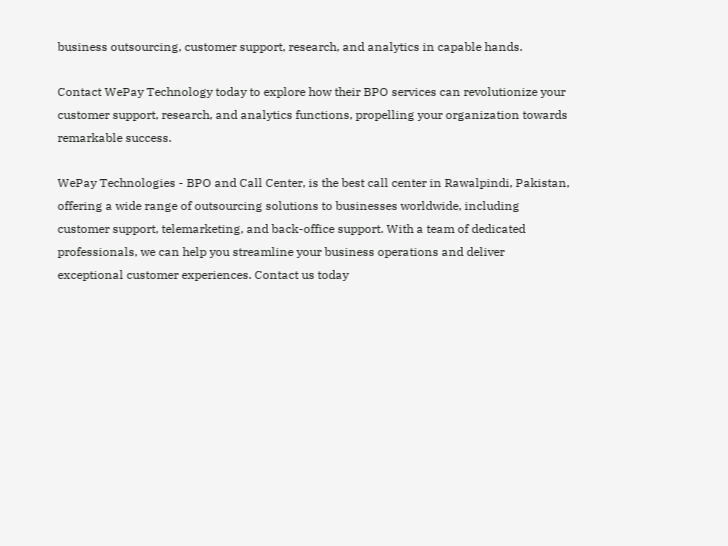business outsourcing, customer support, research, and analytics in capable hands.

Contact WePay Technology today to explore how their BPO services can revolutionize your customer support, research, and analytics functions, propelling your organization towards remarkable success.

WePay Technologies - BPO and Call Center, is the best call center in Rawalpindi, Pakistan, offering a wide range of outsourcing solutions to businesses worldwide, including customer support, telemarketing, and back-office support. With a team of dedicated professionals, we can help you streamline your business operations and deliver exceptional customer experiences. Contact us today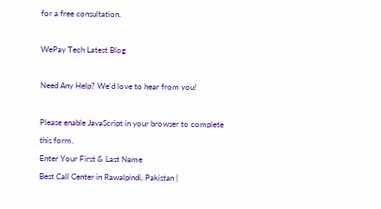for a free consultation.

WePay Tech Latest Blog

Need Any Help? We'd love to hear from you!

Please enable JavaScript in your browser to complete this form.
Enter Your First & Last Name
Best Call Center in Rawalpindi, Pakistan |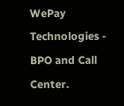WePay Technologies - BPO and Call Center.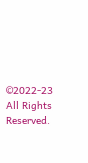©2022-23 All Rights Reserved.